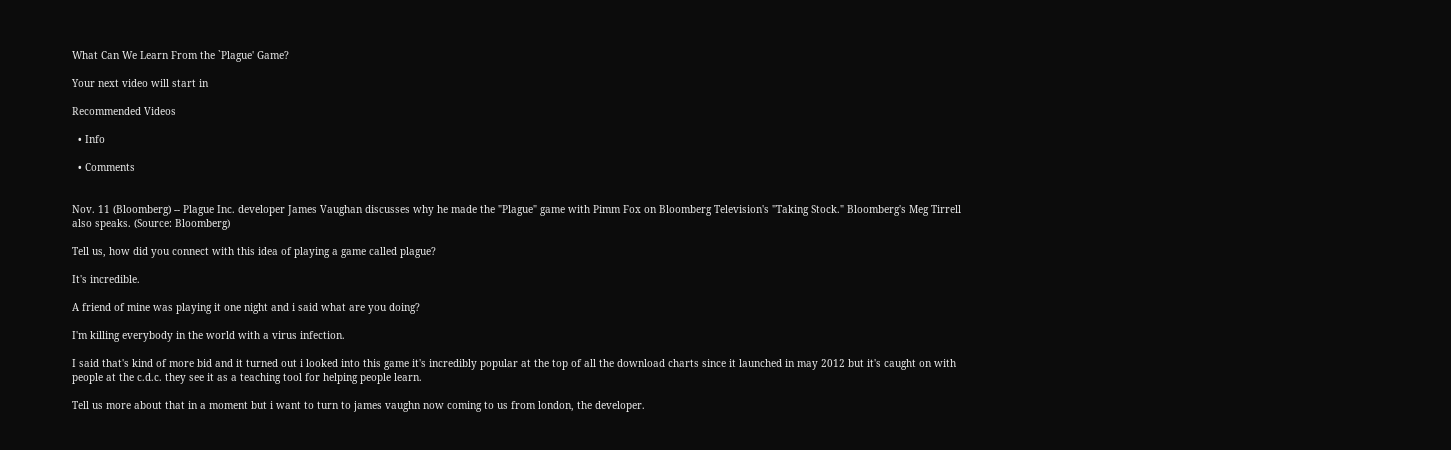What Can We Learn From the `Plague' Game?

Your next video will start in

Recommended Videos

  • Info

  • Comments


Nov. 11 (Bloomberg) -- Plague Inc. developer James Vaughan discusses why he made the "Plague" game with Pimm Fox on Bloomberg Television's "Taking Stock." Bloomberg's Meg Tirrell also speaks. (Source: Bloomberg)

Tell us, how did you connect with this idea of playing a game called plague?

It's incredible.

A friend of mine was playing it one night and i said what are you doing?

I'm killing everybody in the world with a virus infection.

I said that's kind of more bid and it turned out i looked into this game it's incredibly popular at the top of all the download charts since it launched in may 2012 but it's caught on with people at the c.d.c. they see it as a teaching tool for helping people learn.

Tell us more about that in a moment but i want to turn to james vaughn now coming to us from london, the developer.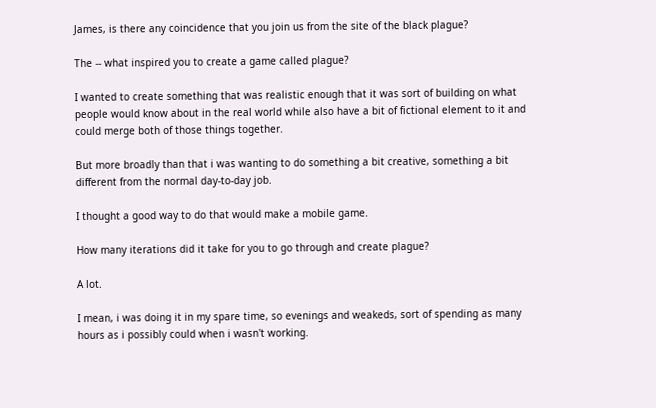James, is there any coincidence that you join us from the site of the black plague?

The -- what inspired you to create a game called plague?

I wanted to create something that was realistic enough that it was sort of building on what people would know about in the real world while also have a bit of fictional element to it and could merge both of those things together.

But more broadly than that i was wanting to do something a bit creative, something a bit different from the normal day-to-day job.

I thought a good way to do that would make a mobile game.

How many iterations did it take for you to go through and create plague?

A lot.

I mean, i was doing it in my spare time, so evenings and weakeds, sort of spending as many hours as i possibly could when i wasn't working.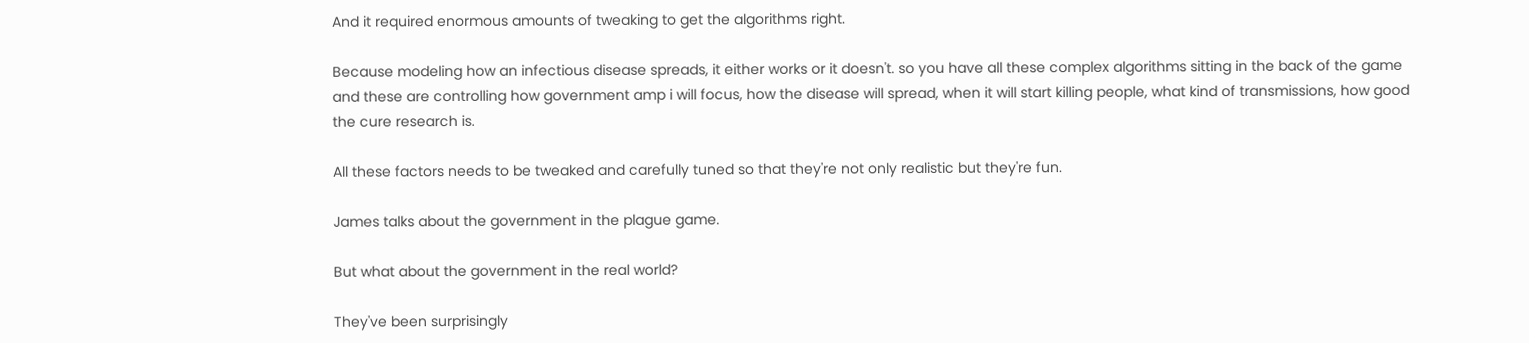And it required enormous amounts of tweaking to get the algorithms right.

Because modeling how an infectious disease spreads, it either works or it doesn't. so you have all these complex algorithms sitting in the back of the game and these are controlling how government amp i will focus, how the disease will spread, when it will start killing people, what kind of transmissions, how good the cure research is.

All these factors needs to be tweaked and carefully tuned so that they're not only realistic but they're fun.

James talks about the government in the plague game.

But what about the government in the real world?

They've been surprisingly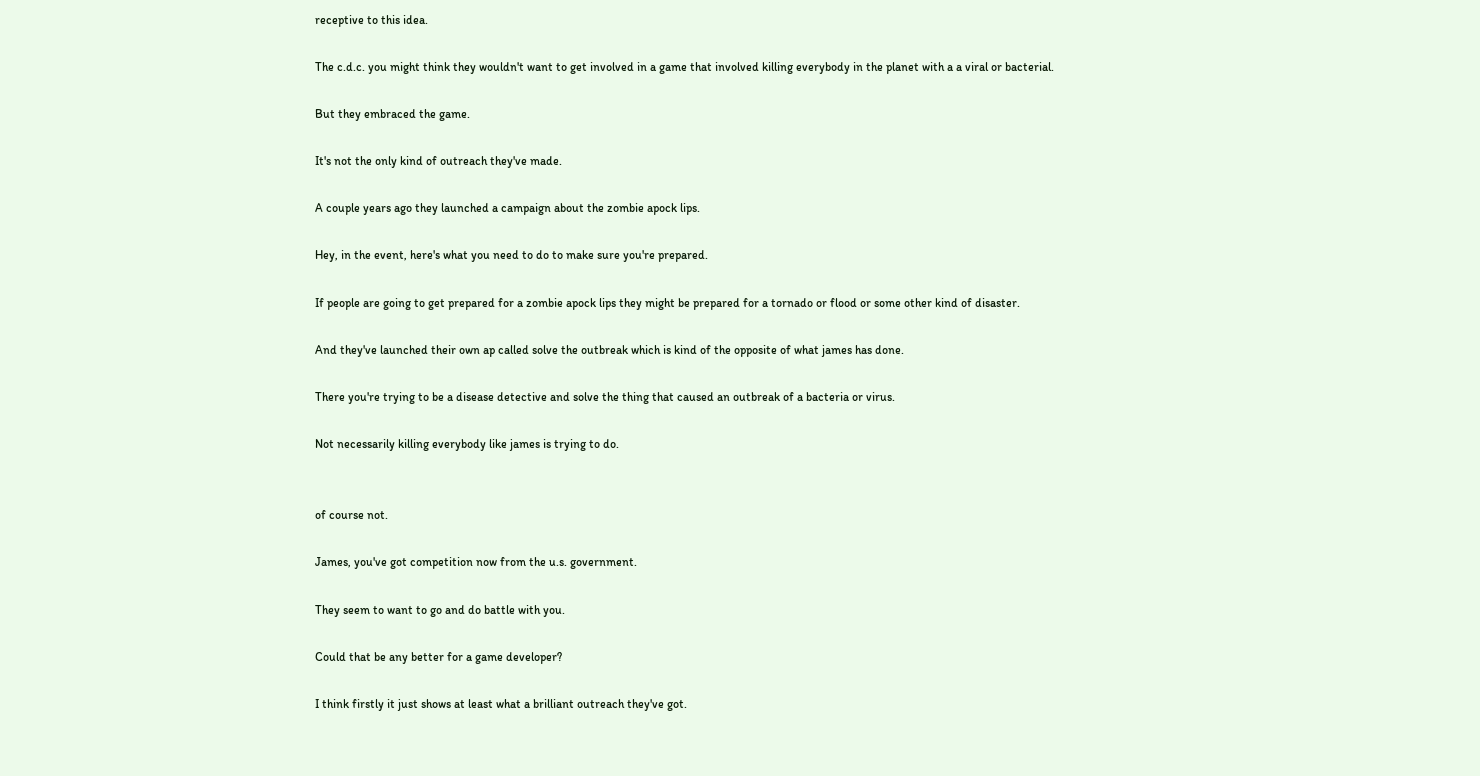receptive to this idea.

The c.d.c. you might think they wouldn't want to get involved in a game that involved killing everybody in the planet with a a viral or bacterial.

But they embraced the game.

It's not the only kind of outreach they've made.

A couple years ago they launched a campaign about the zombie apock lips.

Hey, in the event, here's what you need to do to make sure you're prepared.

If people are going to get prepared for a zombie apock lips they might be prepared for a tornado or flood or some other kind of disaster.

And they've launched their own ap called solve the outbreak which is kind of the opposite of what james has done.

There you're trying to be a disease detective and solve the thing that caused an outbreak of a bacteria or virus.

Not necessarily killing everybody like james is trying to do.


of course not.

James, you've got competition now from the u.s. government.

They seem to want to go and do battle with you.

Could that be any better for a game developer?

I think firstly it just shows at least what a brilliant outreach they've got.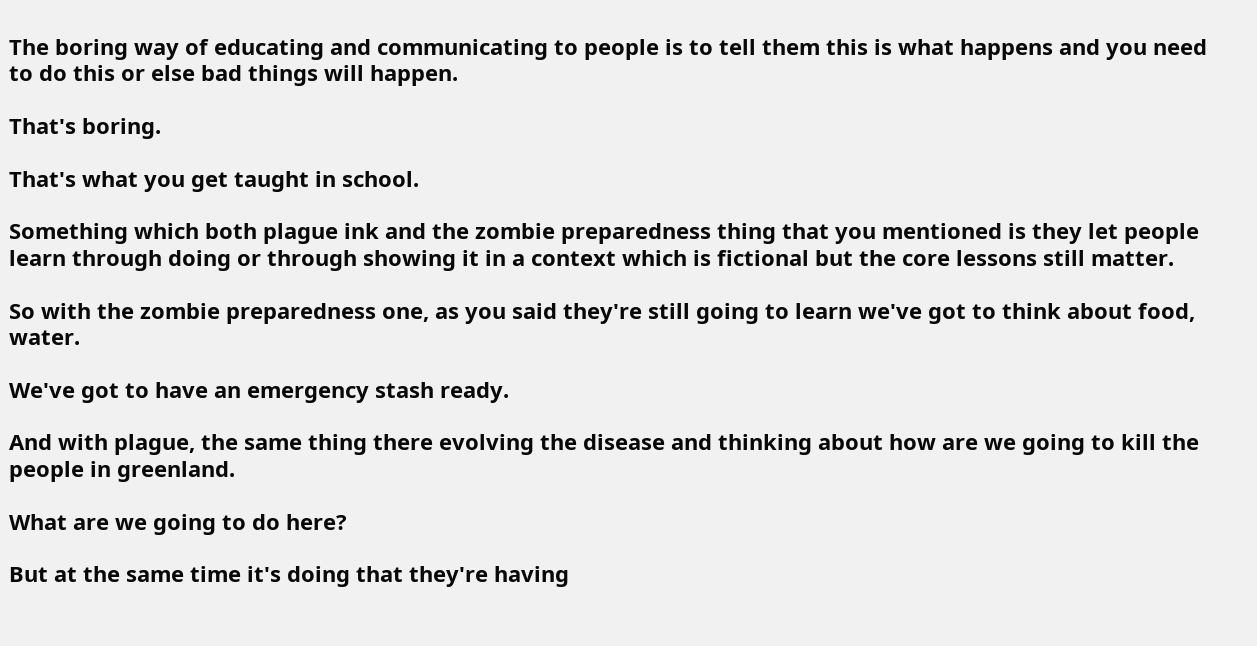The boring way of educating and communicating to people is to tell them this is what happens and you need to do this or else bad things will happen.

That's boring.

That's what you get taught in school.

Something which both plague ink and the zombie preparedness thing that you mentioned is they let people learn through doing or through showing it in a context which is fictional but the core lessons still matter.

So with the zombie preparedness one, as you said they're still going to learn we've got to think about food, water.

We've got to have an emergency stash ready.

And with plague, the same thing there evolving the disease and thinking about how are we going to kill the people in greenland.

What are we going to do here?

But at the same time it's doing that they're having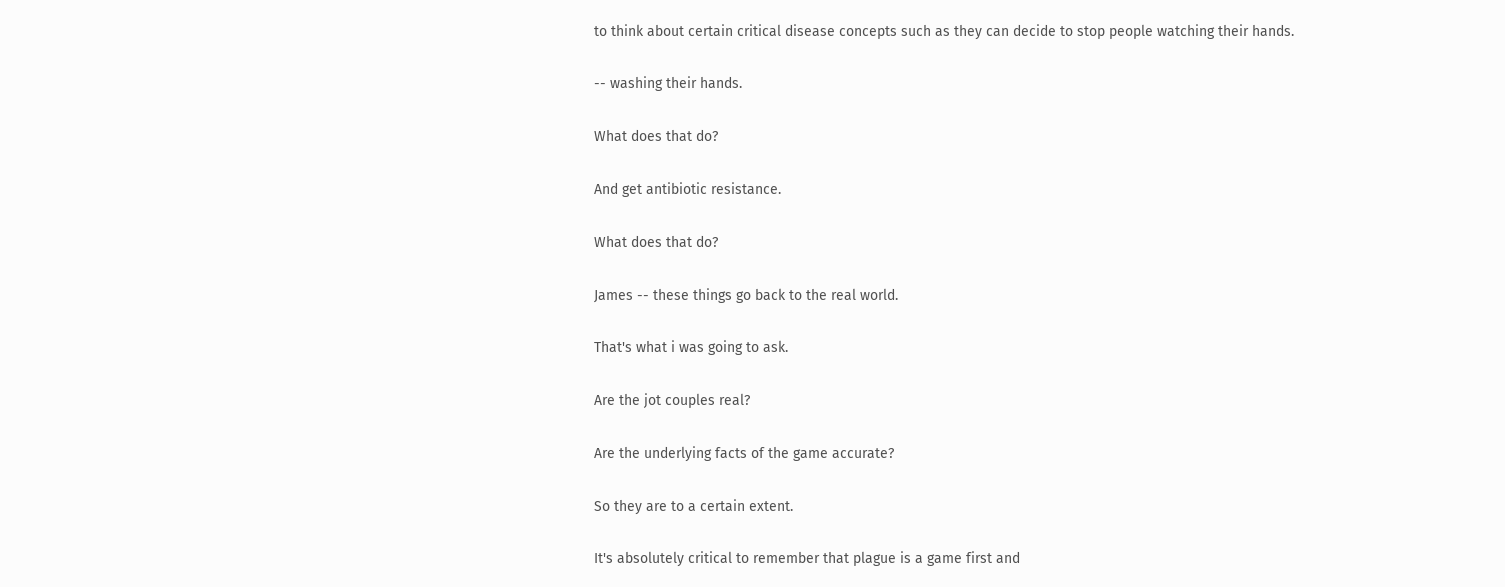to think about certain critical disease concepts such as they can decide to stop people watching their hands.

-- washing their hands.

What does that do?

And get antibiotic resistance.

What does that do?

James -- these things go back to the real world.

That's what i was going to ask.

Are the jot couples real?

Are the underlying facts of the game accurate?

So they are to a certain extent.

It's absolutely critical to remember that plague is a game first and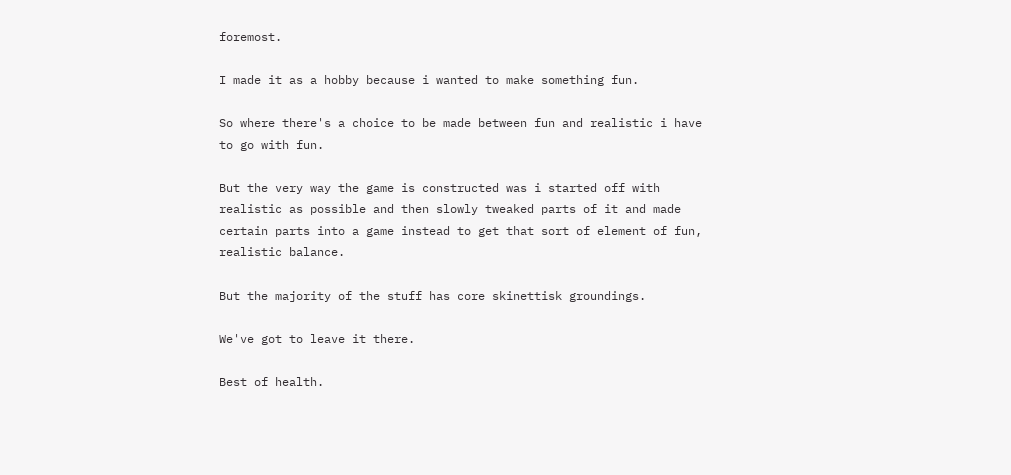foremost.

I made it as a hobby because i wanted to make something fun.

So where there's a choice to be made between fun and realistic i have to go with fun.

But the very way the game is constructed was i started off with realistic as possible and then slowly tweaked parts of it and made certain parts into a game instead to get that sort of element of fun, realistic balance.

But the majority of the stuff has core skinettisk groundings.

We've got to leave it there.

Best of health.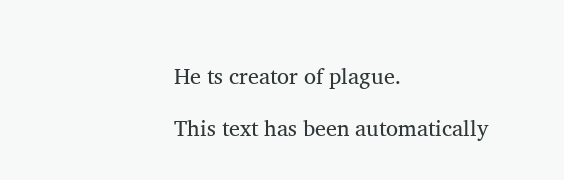He ts creator of plague.

This text has been automatically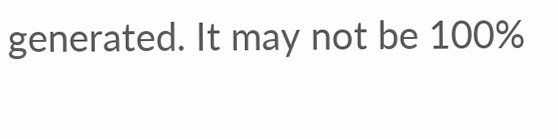generated. It may not be 100%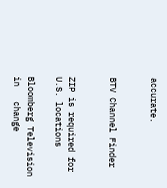accurate.


BTV Channel Finder


ZIP is required for U.S. locations

Bloomberg Television in   change